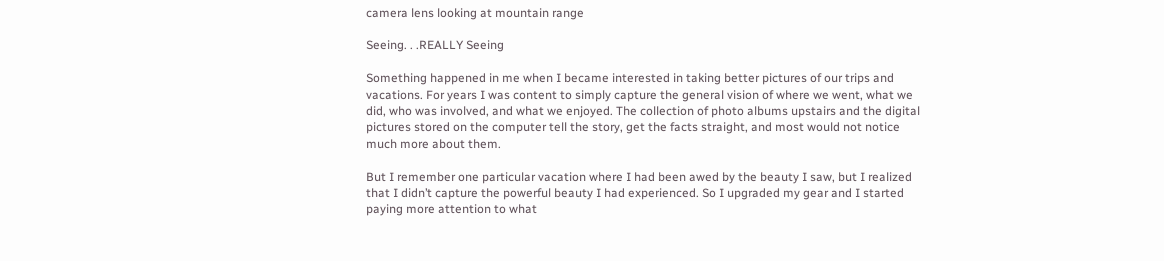camera lens looking at mountain range

Seeing. . .REALLY Seeing

Something happened in me when I became interested in taking better pictures of our trips and vacations. For years I was content to simply capture the general vision of where we went, what we did, who was involved, and what we enjoyed. The collection of photo albums upstairs and the digital pictures stored on the computer tell the story, get the facts straight, and most would not notice much more about them.

But I remember one particular vacation where I had been awed by the beauty I saw, but I realized that I didn’t capture the powerful beauty I had experienced. So I upgraded my gear and I started paying more attention to what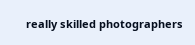really skilled photographers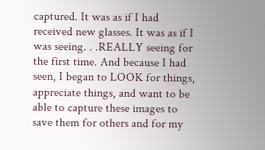captured. It was as if I had received new glasses. It was as if I was seeing. . .REALLY seeing for the first time. And because I had seen, I began to LOOK for things, appreciate things, and want to be able to capture these images to save them for others and for my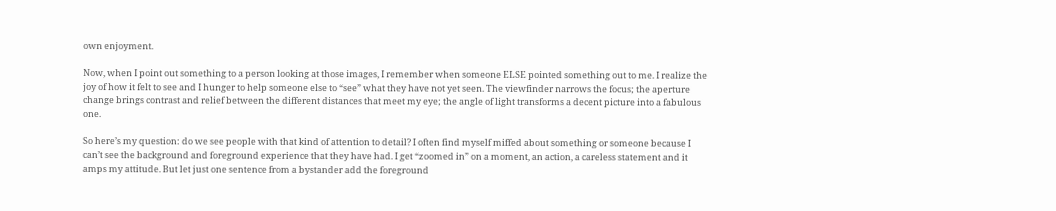own enjoyment.

Now, when I point out something to a person looking at those images, I remember when someone ELSE pointed something out to me. I realize the joy of how it felt to see and I hunger to help someone else to “see” what they have not yet seen. The viewfinder narrows the focus; the aperture change brings contrast and relief between the different distances that meet my eye; the angle of light transforms a decent picture into a fabulous one.

So here’s my question: do we see people with that kind of attention to detail? I often find myself miffed about something or someone because I can’t see the background and foreground experience that they have had. I get “zoomed in” on a moment, an action, a careless statement and it amps my attitude. But let just one sentence from a bystander add the foreground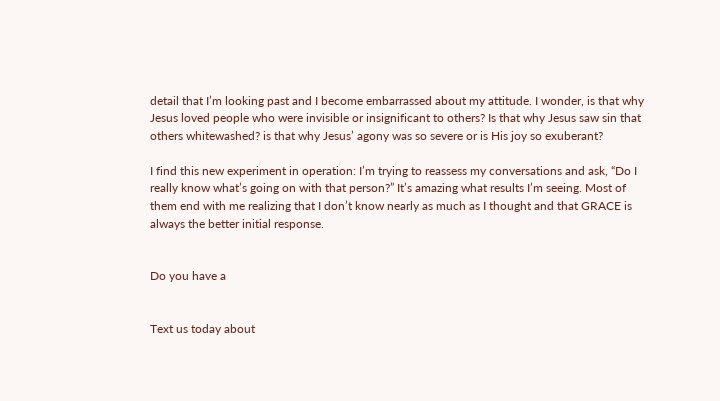detail that I’m looking past and I become embarrassed about my attitude. I wonder, is that why Jesus loved people who were invisible or insignificant to others? Is that why Jesus saw sin that others whitewashed? is that why Jesus’ agony was so severe or is His joy so exuberant?

I find this new experiment in operation: I’m trying to reassess my conversations and ask, “Do I really know what’s going on with that person?” It’s amazing what results I’m seeing. Most of them end with me realizing that I don’t know nearly as much as I thought and that GRACE is always the better initial response.


Do you have a


Text us today about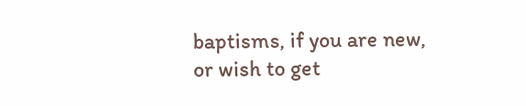baptisms, if you are new, or wish to get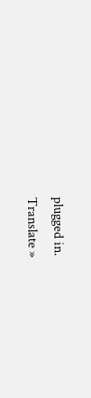plugged in.
Translate »